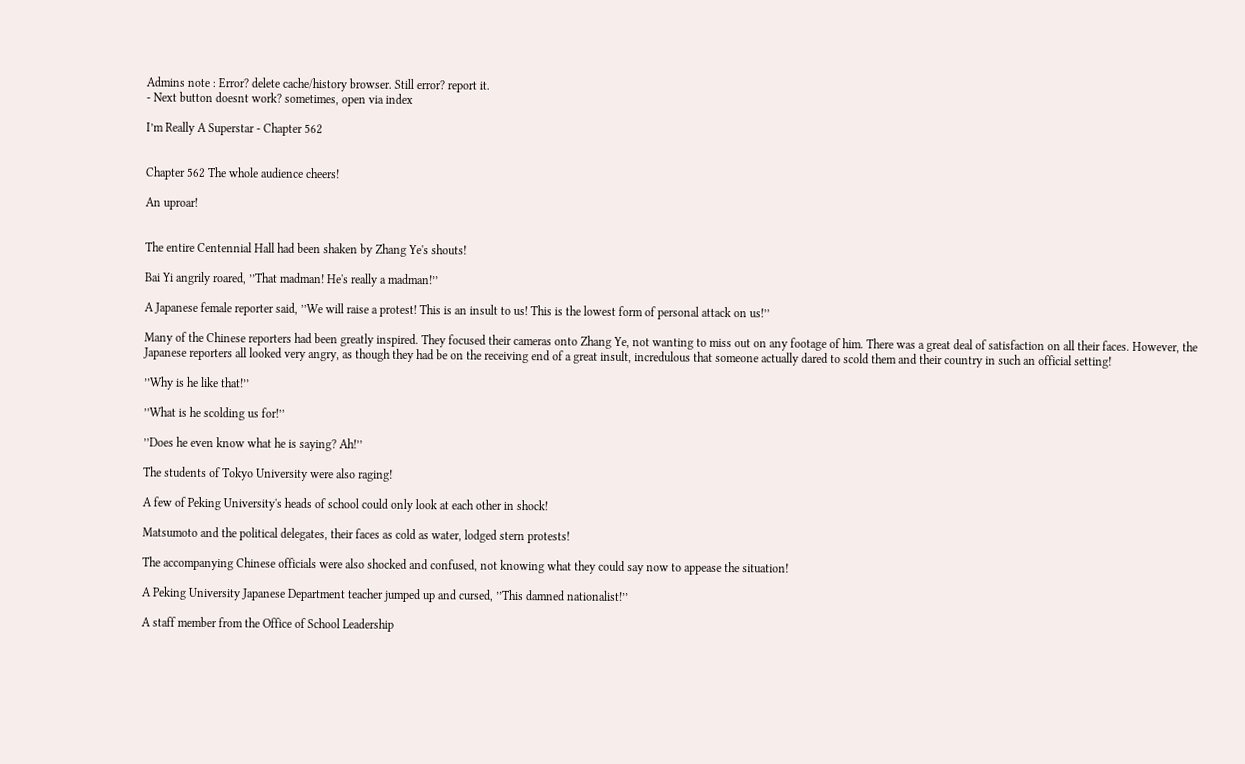Admins note : Error? delete cache/history browser. Still error? report it.
- Next button doesnt work? sometimes, open via index

I’m Really A Superstar - Chapter 562


Chapter 562 The whole audience cheers!

An uproar!


The entire Centennial Hall had been shaken by Zhang Ye's shouts!

Bai Yi angrily roared, ’’That madman! He's really a madman!’’

A Japanese female reporter said, ’’We will raise a protest! This is an insult to us! This is the lowest form of personal attack on us!’’

Many of the Chinese reporters had been greatly inspired. They focused their cameras onto Zhang Ye, not wanting to miss out on any footage of him. There was a great deal of satisfaction on all their faces. However, the Japanese reporters all looked very angry, as though they had be on the receiving end of a great insult, incredulous that someone actually dared to scold them and their country in such an official setting!

’’Why is he like that!’’

’’What is he scolding us for!’’

’’Does he even know what he is saying? Ah!’’

The students of Tokyo University were also raging!

A few of Peking University's heads of school could only look at each other in shock!

Matsumoto and the political delegates, their faces as cold as water, lodged stern protests!

The accompanying Chinese officials were also shocked and confused, not knowing what they could say now to appease the situation!

A Peking University Japanese Department teacher jumped up and cursed, ’’This damned nationalist!’’

A staff member from the Office of School Leadership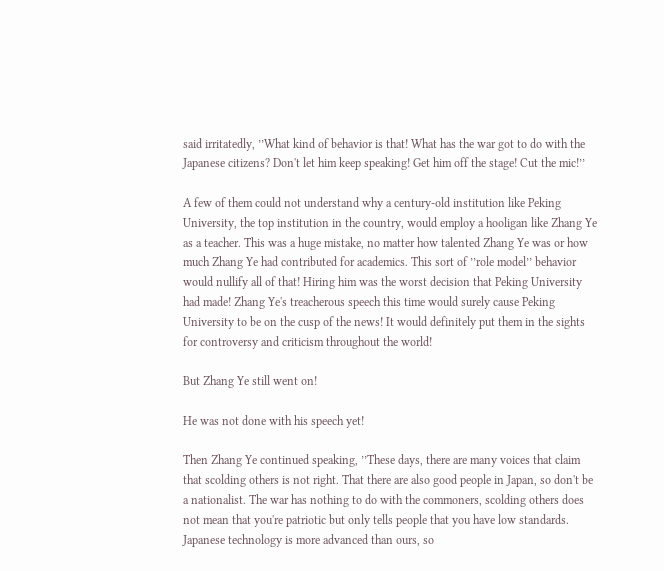said irritatedly, ’’What kind of behavior is that! What has the war got to do with the Japanese citizens? Don't let him keep speaking! Get him off the stage! Cut the mic!’’

A few of them could not understand why a century-old institution like Peking University, the top institution in the country, would employ a hooligan like Zhang Ye as a teacher. This was a huge mistake, no matter how talented Zhang Ye was or how much Zhang Ye had contributed for academics. This sort of ’’role model’’ behavior would nullify all of that! Hiring him was the worst decision that Peking University had made! Zhang Ye's treacherous speech this time would surely cause Peking University to be on the cusp of the news! It would definitely put them in the sights for controversy and criticism throughout the world!

But Zhang Ye still went on!

He was not done with his speech yet!

Then Zhang Ye continued speaking, ’’These days, there are many voices that claim that scolding others is not right. That there are also good people in Japan, so don't be a nationalist. The war has nothing to do with the commoners, scolding others does not mean that you're patriotic but only tells people that you have low standards. Japanese technology is more advanced than ours, so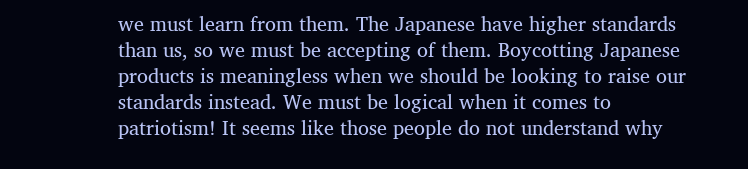we must learn from them. The Japanese have higher standards than us, so we must be accepting of them. Boycotting Japanese products is meaningless when we should be looking to raise our standards instead. We must be logical when it comes to patriotism! It seems like those people do not understand why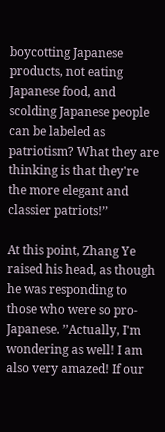boycotting Japanese products, not eating Japanese food, and scolding Japanese people can be labeled as patriotism? What they are thinking is that they're the more elegant and classier patriots!’’

At this point, Zhang Ye raised his head, as though he was responding to those who were so pro-Japanese. ’’Actually, I'm wondering as well! I am also very amazed! If our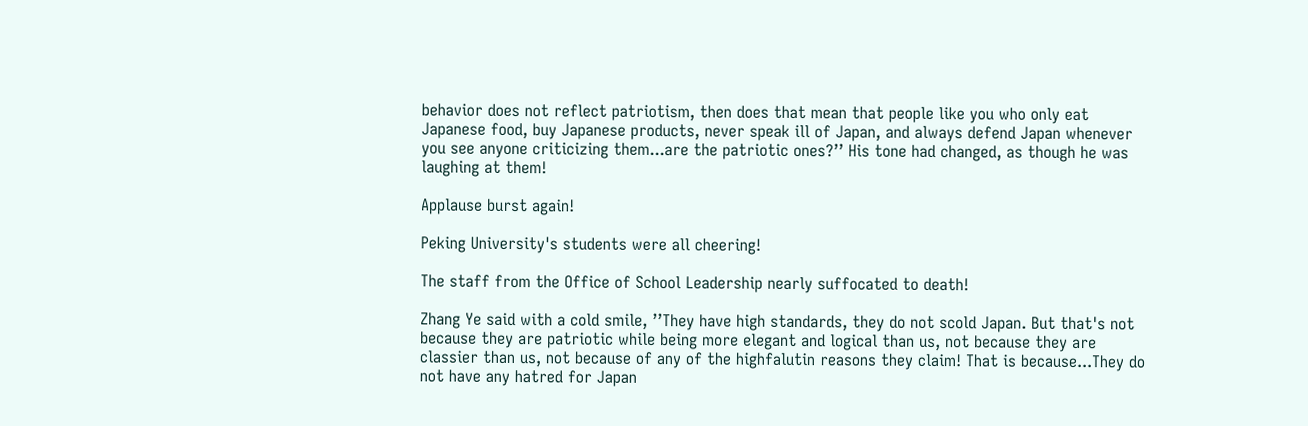behavior does not reflect patriotism, then does that mean that people like you who only eat Japanese food, buy Japanese products, never speak ill of Japan, and always defend Japan whenever you see anyone criticizing them...are the patriotic ones?’’ His tone had changed, as though he was laughing at them!

Applause burst again!

Peking University's students were all cheering!

The staff from the Office of School Leadership nearly suffocated to death!

Zhang Ye said with a cold smile, ’’They have high standards, they do not scold Japan. But that's not because they are patriotic while being more elegant and logical than us, not because they are classier than us, not because of any of the highfalutin reasons they claim! That is because...They do not have any hatred for Japan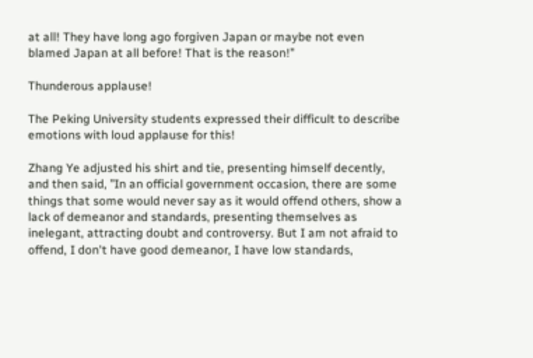at all! They have long ago forgiven Japan or maybe not even blamed Japan at all before! That is the reason!’’

Thunderous applause!

The Peking University students expressed their difficult to describe emotions with loud applause for this!

Zhang Ye adjusted his shirt and tie, presenting himself decently, and then said, ’’In an official government occasion, there are some things that some would never say as it would offend others, show a lack of demeanor and standards, presenting themselves as inelegant, attracting doubt and controversy. But I am not afraid to offend, I don't have good demeanor, I have low standards,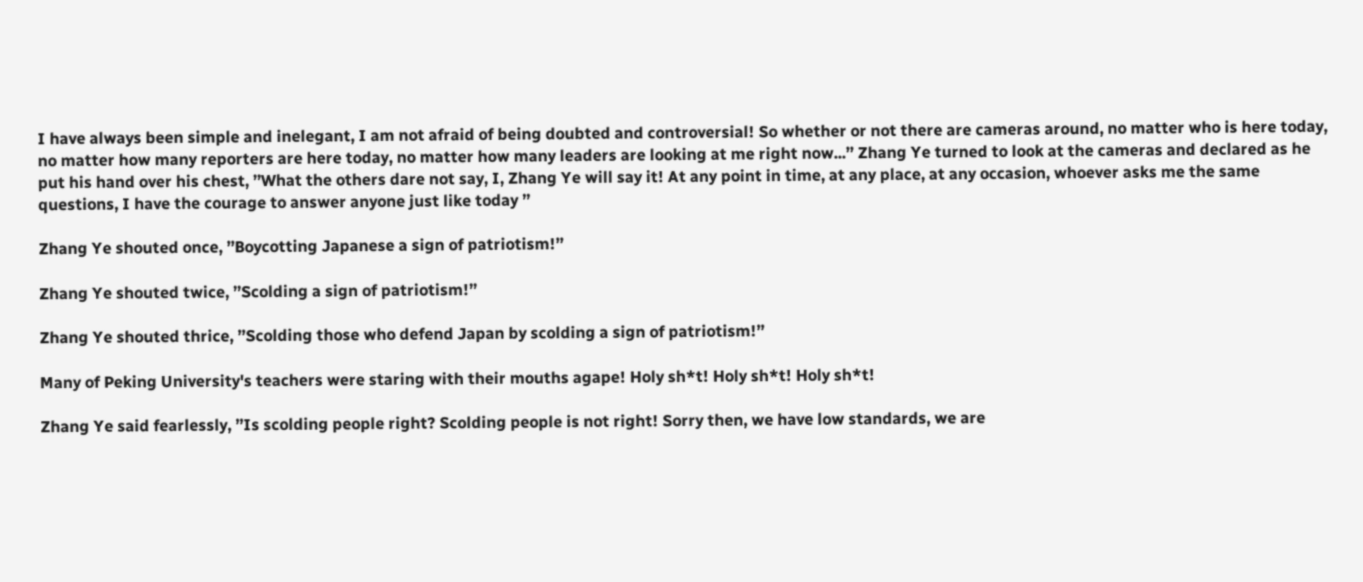I have always been simple and inelegant, I am not afraid of being doubted and controversial! So whether or not there are cameras around, no matter who is here today, no matter how many reporters are here today, no matter how many leaders are looking at me right now...’’ Zhang Ye turned to look at the cameras and declared as he put his hand over his chest, ’’What the others dare not say, I, Zhang Ye will say it! At any point in time, at any place, at any occasion, whoever asks me the same questions, I have the courage to answer anyone just like today ’’

Zhang Ye shouted once, ’’Boycotting Japanese a sign of patriotism!’’

Zhang Ye shouted twice, ’’Scolding a sign of patriotism!’’

Zhang Ye shouted thrice, ’’Scolding those who defend Japan by scolding a sign of patriotism!’’

Many of Peking University's teachers were staring with their mouths agape! Holy sh*t! Holy sh*t! Holy sh*t!

Zhang Ye said fearlessly, ’’Is scolding people right? Scolding people is not right! Sorry then, we have low standards, we are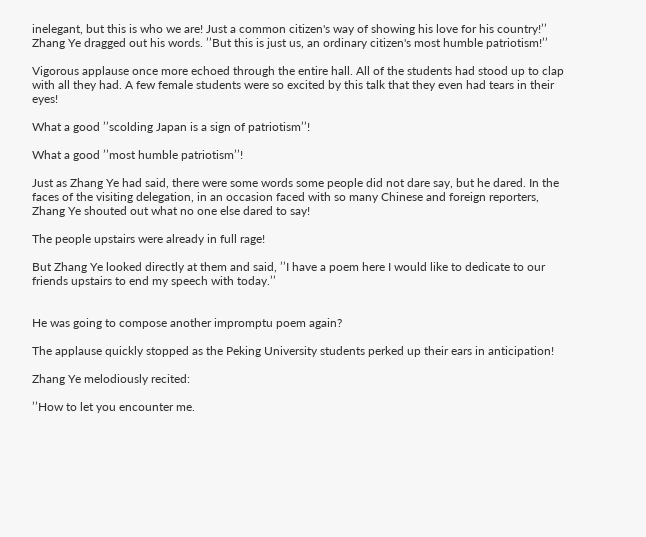inelegant, but this is who we are! Just a common citizen's way of showing his love for his country!’’ Zhang Ye dragged out his words. ’’But this is just us, an ordinary citizen's most humble patriotism!’’

Vigorous applause once more echoed through the entire hall. All of the students had stood up to clap with all they had. A few female students were so excited by this talk that they even had tears in their eyes!

What a good ’’scolding Japan is a sign of patriotism’’!

What a good ’’most humble patriotism’’!

Just as Zhang Ye had said, there were some words some people did not dare say, but he dared. In the faces of the visiting delegation, in an occasion faced with so many Chinese and foreign reporters, Zhang Ye shouted out what no one else dared to say!

The people upstairs were already in full rage!

But Zhang Ye looked directly at them and said, ’’I have a poem here I would like to dedicate to our friends upstairs to end my speech with today.’’


He was going to compose another impromptu poem again?

The applause quickly stopped as the Peking University students perked up their ears in anticipation!

Zhang Ye melodiously recited:

’’How to let you encounter me.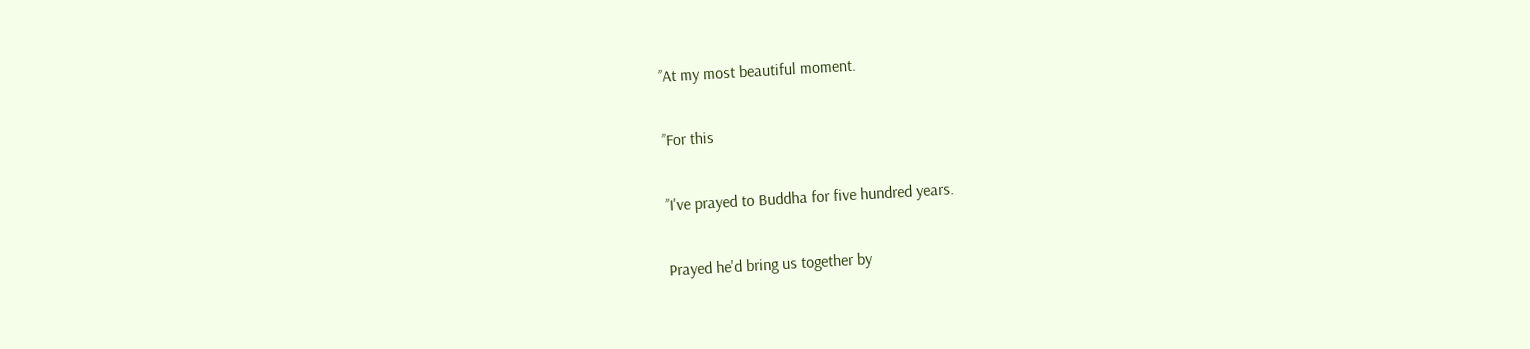’’At my most beautiful moment.

’’For this

’’I've prayed to Buddha for five hundred years.

Prayed he'd bring us together by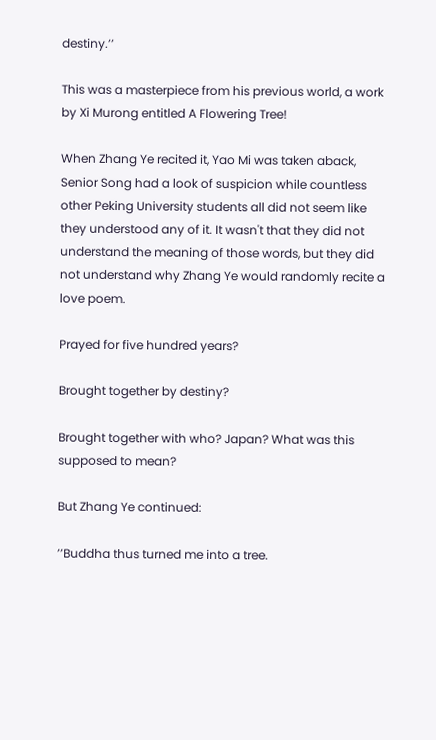destiny.’’

This was a masterpiece from his previous world, a work by Xi Murong entitled A Flowering Tree!

When Zhang Ye recited it, Yao Mi was taken aback, Senior Song had a look of suspicion while countless other Peking University students all did not seem like they understood any of it. It wasn't that they did not understand the meaning of those words, but they did not understand why Zhang Ye would randomly recite a love poem.

Prayed for five hundred years?

Brought together by destiny?

Brought together with who? Japan? What was this supposed to mean?

But Zhang Ye continued:

’’Buddha thus turned me into a tree.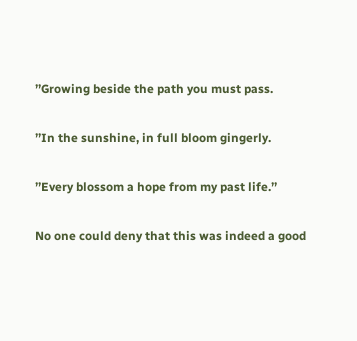’’Growing beside the path you must pass.

’’In the sunshine, in full bloom gingerly.

’’Every blossom a hope from my past life.’’

No one could deny that this was indeed a good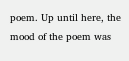poem. Up until here, the mood of the poem was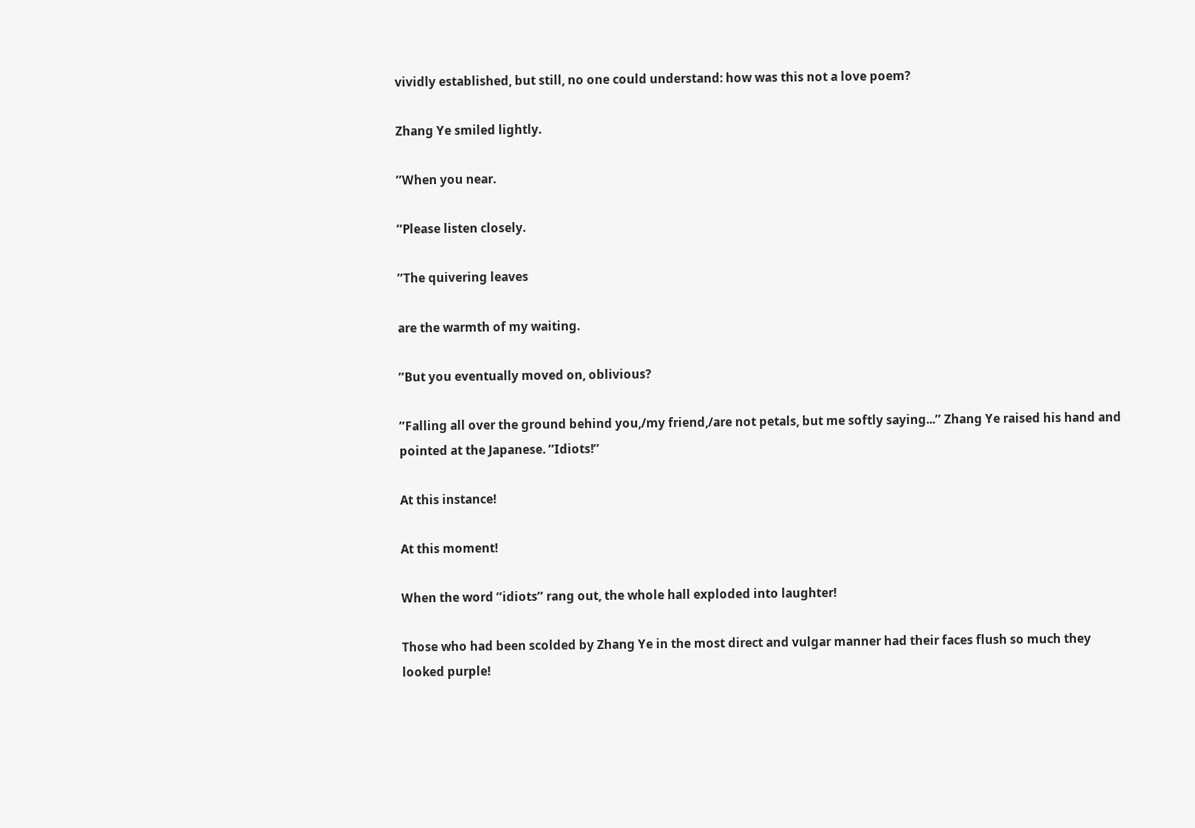vividly established, but still, no one could understand: how was this not a love poem?

Zhang Ye smiled lightly.

’’When you near.

’’Please listen closely.

’’The quivering leaves

are the warmth of my waiting.

’’But you eventually moved on, oblivious?

’’Falling all over the ground behind you,/my friend,/are not petals, but me softly saying...’’ Zhang Ye raised his hand and pointed at the Japanese. ’’Idiots!’’

At this instance!

At this moment!

When the word ’’idiots’’ rang out, the whole hall exploded into laughter!

Those who had been scolded by Zhang Ye in the most direct and vulgar manner had their faces flush so much they looked purple!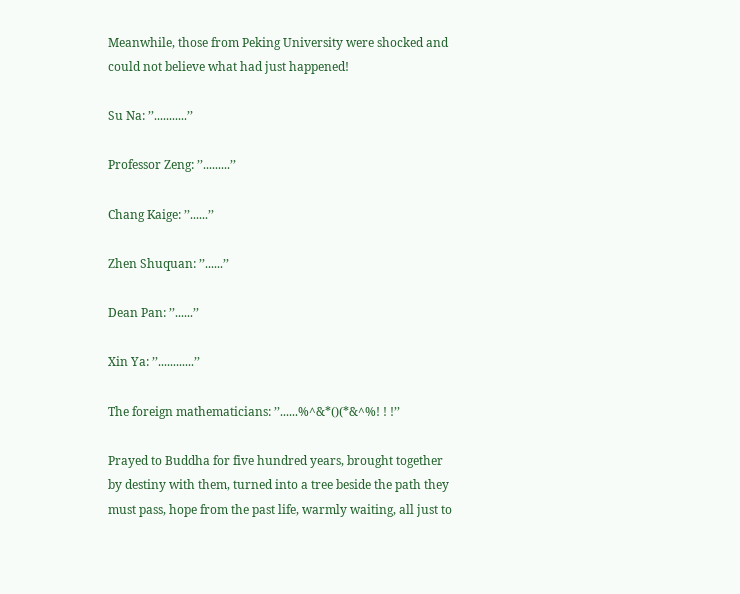Meanwhile, those from Peking University were shocked and could not believe what had just happened!

Su Na: ’’...........’’

Professor Zeng: ’’.........’’

Chang Kaige: ’’......’’

Zhen Shuquan: ’’......’’

Dean Pan: ’’......’’

Xin Ya: ’’............’’

The foreign mathematicians: ’’......%^&*()(*&^%! ! !’’

Prayed to Buddha for five hundred years, brought together by destiny with them, turned into a tree beside the path they must pass, hope from the past life, warmly waiting, all just to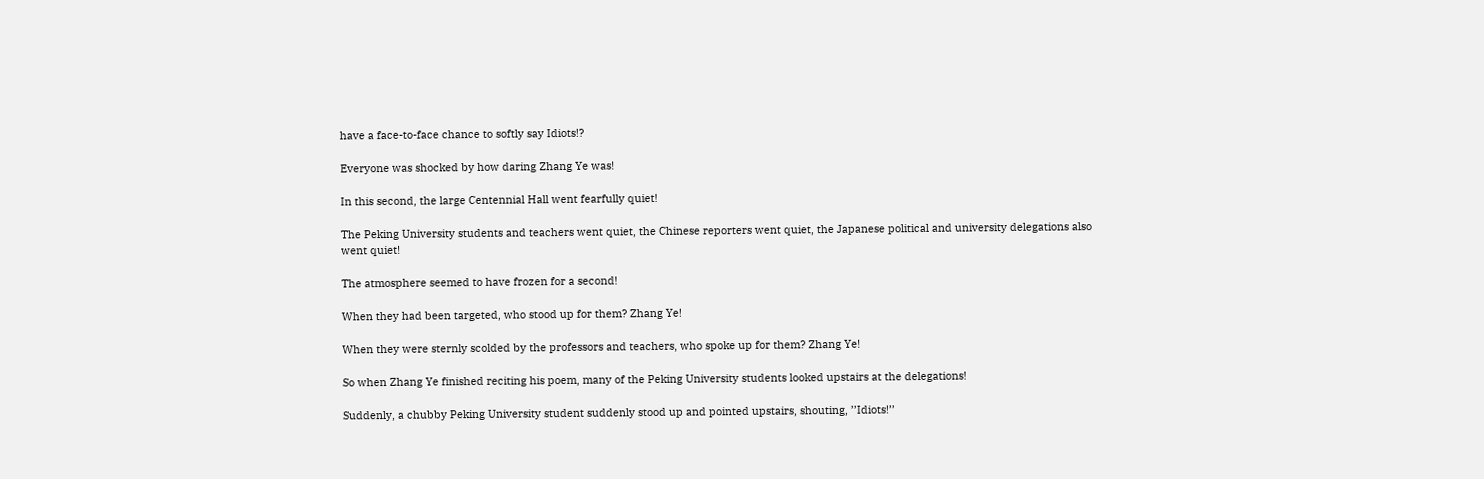have a face-to-face chance to softly say Idiots!?

Everyone was shocked by how daring Zhang Ye was!

In this second, the large Centennial Hall went fearfully quiet!

The Peking University students and teachers went quiet, the Chinese reporters went quiet, the Japanese political and university delegations also went quiet!

The atmosphere seemed to have frozen for a second!

When they had been targeted, who stood up for them? Zhang Ye!

When they were sternly scolded by the professors and teachers, who spoke up for them? Zhang Ye!

So when Zhang Ye finished reciting his poem, many of the Peking University students looked upstairs at the delegations!

Suddenly, a chubby Peking University student suddenly stood up and pointed upstairs, shouting, ’’Idiots!’’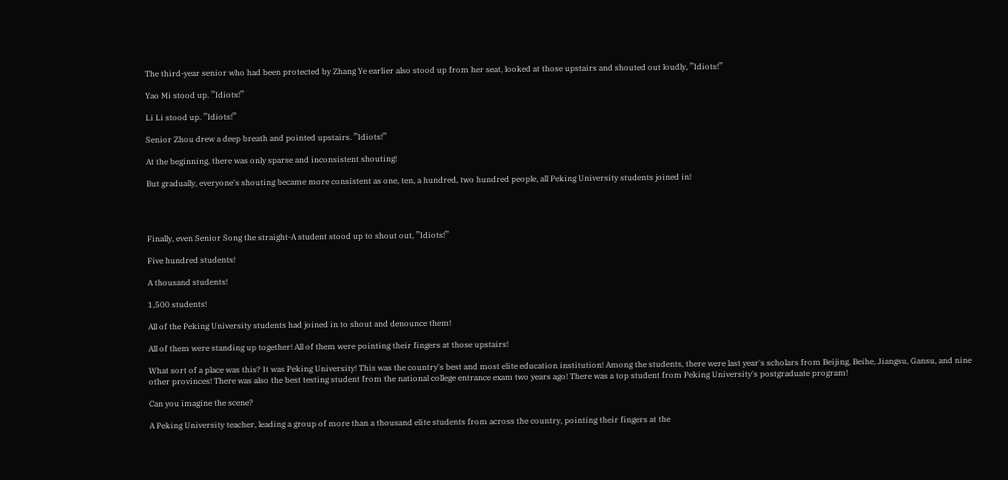The third-year senior who had been protected by Zhang Ye earlier also stood up from her seat, looked at those upstairs and shouted out loudly, ’’Idiots!’’

Yao Mi stood up. ’’Idiots!’’

Li Li stood up. ’’Idiots!’’

Senior Zhou drew a deep breath and pointed upstairs. ’’Idiots!’’

At the beginning, there was only sparse and inconsistent shouting!

But gradually, everyone's shouting became more consistent as one, ten, a hundred, two hundred people, all Peking University students joined in!




Finally, even Senior Song the straight-A student stood up to shout out, ’’Idiots!’’

Five hundred students!

A thousand students!

1,500 students!

All of the Peking University students had joined in to shout and denounce them!

All of them were standing up together! All of them were pointing their fingers at those upstairs!

What sort of a place was this? It was Peking University! This was the country's best and most elite education institution! Among the students, there were last year's scholars from Beijing, Beihe, Jiangsu, Gansu, and nine other provinces! There was also the best testing student from the national college entrance exam two years ago! There was a top student from Peking University's postgraduate program!

Can you imagine the scene?

A Peking University teacher, leading a group of more than a thousand elite students from across the country, pointing their fingers at the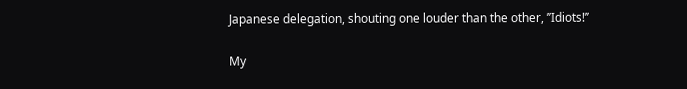Japanese delegation, shouting one louder than the other, ’’Idiots!’’

My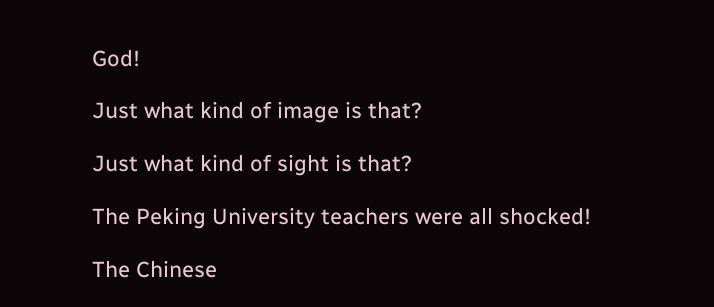God!

Just what kind of image is that?

Just what kind of sight is that?

The Peking University teachers were all shocked!

The Chinese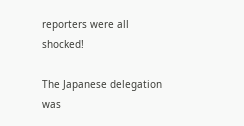reporters were all shocked!

The Japanese delegation was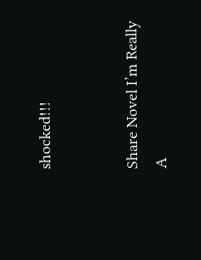shocked!!!


Share Novel I’m Really A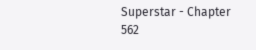Superstar - Chapter 562